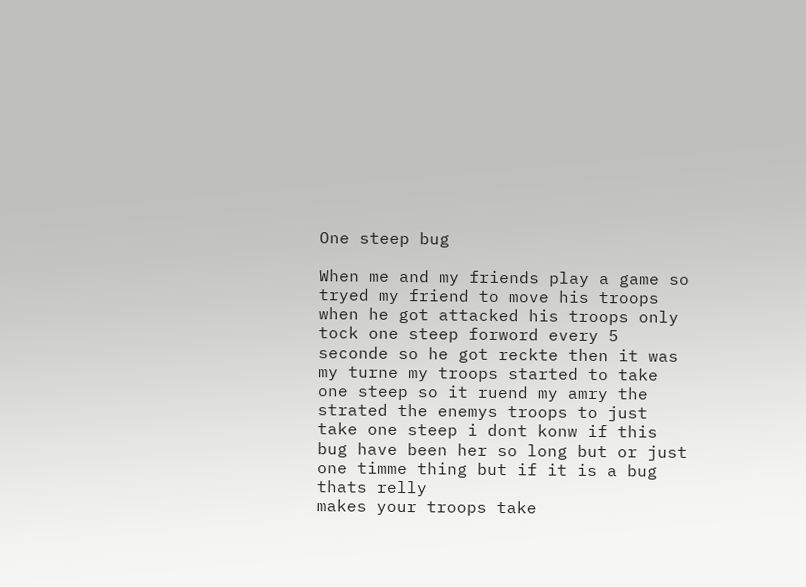One steep bug

When me and my friends play a game so tryed my friend to move his troops when he got attacked his troops only tock one steep forword every 5 seconde so he got reckte then it was my turne my troops started to take one steep so it ruend my amry the strated the enemys troops to just take one steep i dont konw if this bug have been her so long but or just one timme thing but if it is a bug thats relly
makes your troops take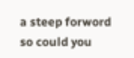a steep forword so could you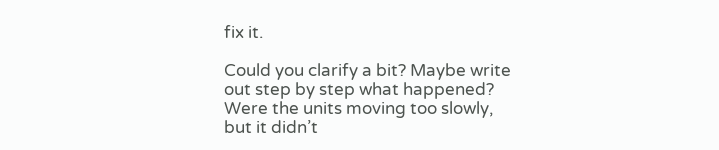fix it.

Could you clarify a bit? Maybe write out step by step what happened? Were the units moving too slowly, but it didn’t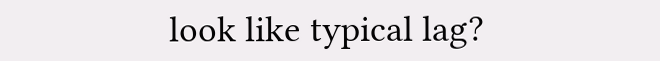look like typical lag?